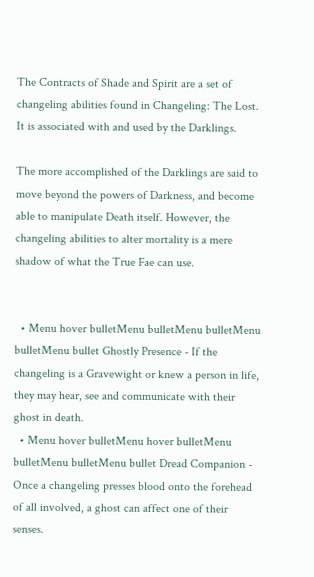The Contracts of Shade and Spirit are a set of changeling abilities found in Changeling: The Lost. It is associated with and used by the Darklings.

The more accomplished of the Darklings are said to move beyond the powers of Darkness, and become able to manipulate Death itself. However, the changeling abilities to alter mortality is a mere shadow of what the True Fae can use.


  • Menu hover bulletMenu bulletMenu bulletMenu bulletMenu bullet Ghostly Presence - If the changeling is a Gravewight or knew a person in life, they may hear, see and communicate with their ghost in death.
  • Menu hover bulletMenu hover bulletMenu bulletMenu bulletMenu bullet Dread Companion - Once a changeling presses blood onto the forehead of all involved, a ghost can affect one of their senses.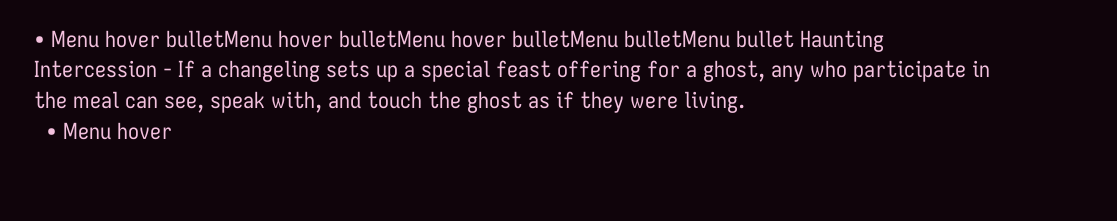• Menu hover bulletMenu hover bulletMenu hover bulletMenu bulletMenu bullet Haunting Intercession - If a changeling sets up a special feast offering for a ghost, any who participate in the meal can see, speak with, and touch the ghost as if they were living.
  • Menu hover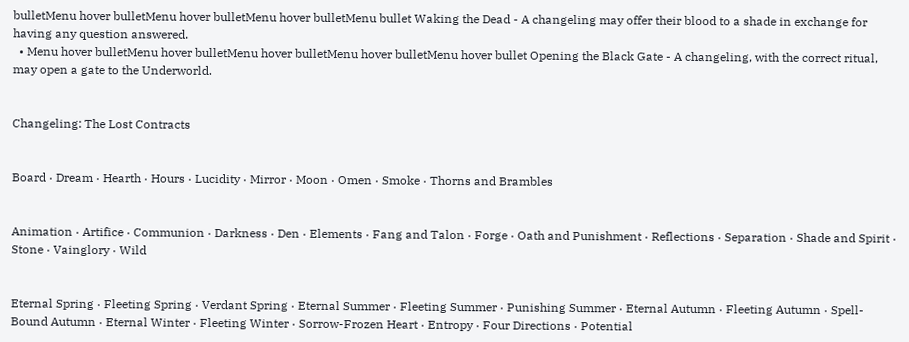bulletMenu hover bulletMenu hover bulletMenu hover bulletMenu bullet Waking the Dead - A changeling may offer their blood to a shade in exchange for having any question answered.
  • Menu hover bulletMenu hover bulletMenu hover bulletMenu hover bulletMenu hover bullet Opening the Black Gate - A changeling, with the correct ritual, may open a gate to the Underworld.


Changeling: The Lost Contracts


Board · Dream · Hearth · Hours · Lucidity · Mirror · Moon · Omen · Smoke · Thorns and Brambles


Animation · Artifice · Communion · Darkness · Den · Elements · Fang and Talon · Forge · Oath and Punishment · Reflections · Separation · Shade and Spirit · Stone · Vainglory · Wild


Eternal Spring · Fleeting Spring · Verdant Spring · Eternal Summer · Fleeting Summer · Punishing Summer · Eternal Autumn · Fleeting Autumn · Spell-Bound Autumn · Eternal Winter · Fleeting Winter · Sorrow-Frozen Heart · Entropy · Four Directions · Potential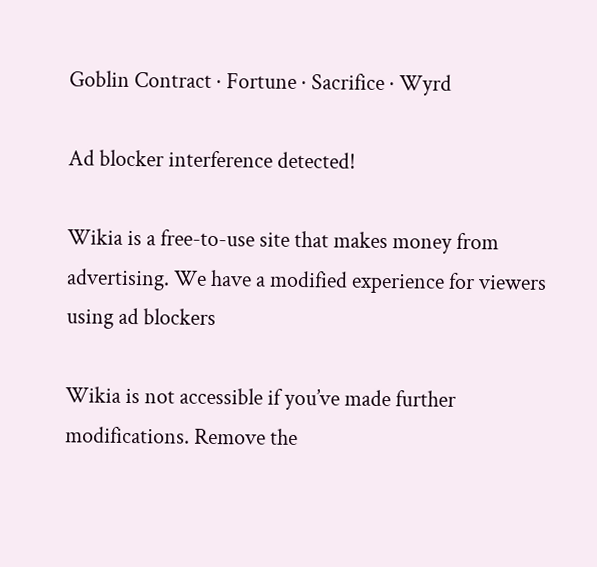Goblin Contract · Fortune · Sacrifice · Wyrd

Ad blocker interference detected!

Wikia is a free-to-use site that makes money from advertising. We have a modified experience for viewers using ad blockers

Wikia is not accessible if you’ve made further modifications. Remove the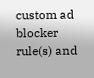custom ad blocker rule(s) and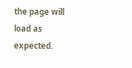the page will load as expected.